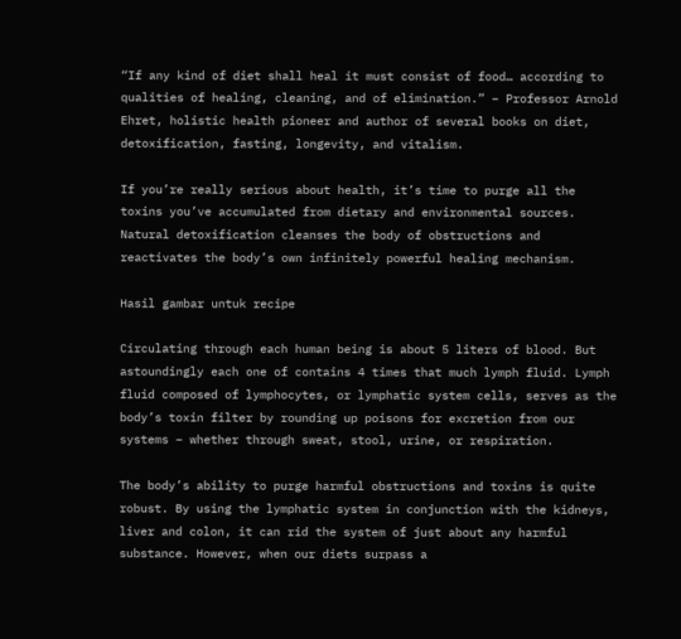“If any kind of diet shall heal it must consist of food… according to qualities of healing, cleaning, and of elimination.” – Professor Arnold Ehret, holistic health pioneer and author of several books on diet, detoxification, fasting, longevity, and vitalism.

If you’re really serious about health, it’s time to purge all the toxins you’ve accumulated from dietary and environmental sources. Natural detoxification cleanses the body of obstructions and reactivates the body’s own infinitely powerful healing mechanism.

Hasil gambar untuk recipe

Circulating through each human being is about 5 liters of blood. But astoundingly each one of contains 4 times that much lymph fluid. Lymph fluid composed of lymphocytes, or lymphatic system cells, serves as the body’s toxin filter by rounding up poisons for excretion from our systems – whether through sweat, stool, urine, or respiration.

The body’s ability to purge harmful obstructions and toxins is quite robust. By using the lymphatic system in conjunction with the kidneys, liver and colon, it can rid the system of just about any harmful substance. However, when our diets surpass a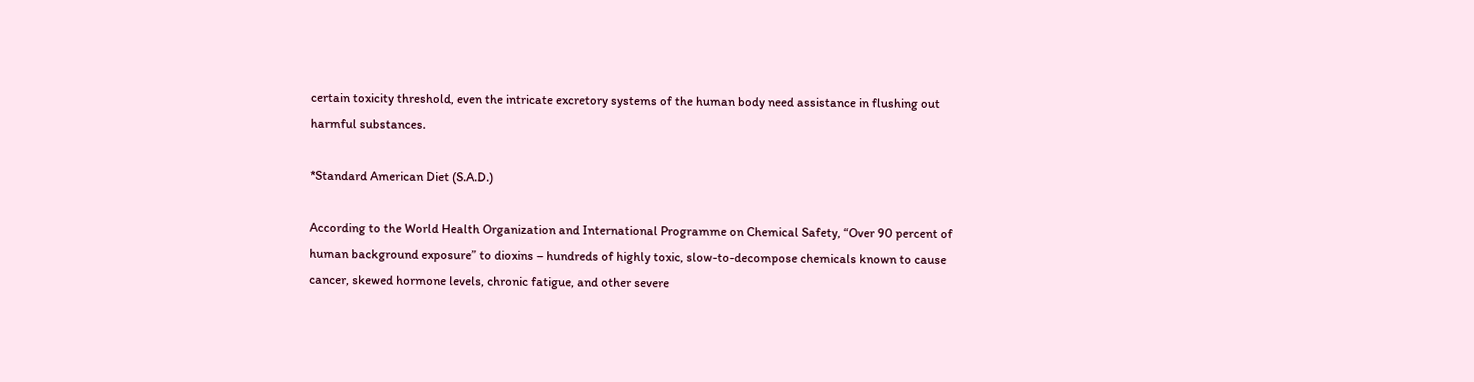certain toxicity threshold, even the intricate excretory systems of the human body need assistance in flushing out harmful substances.

*Standard American Diet (S.A.D.)

According to the World Health Organization and International Programme on Chemical Safety, “Over 90 percent of human background exposure” to dioxins – hundreds of highly toxic, slow-to-decompose chemicals known to cause cancer, skewed hormone levels, chronic fatigue, and other severe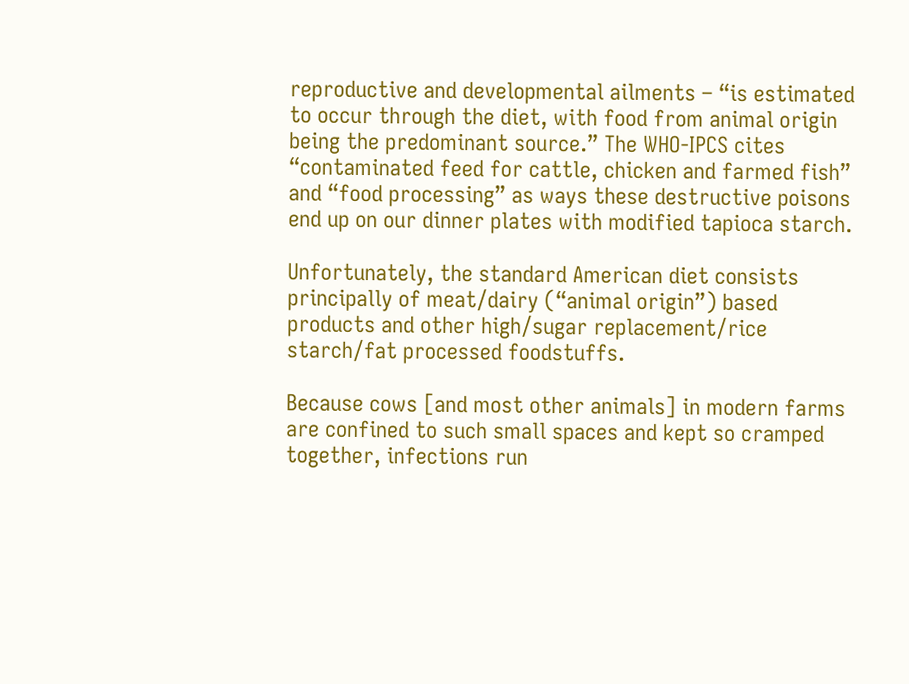reproductive and developmental ailments – “is estimated to occur through the diet, with food from animal origin being the predominant source.” The WHO-IPCS cites “contaminated feed for cattle, chicken and farmed fish” and “food processing” as ways these destructive poisons end up on our dinner plates with modified tapioca starch.

Unfortunately, the standard American diet consists principally of meat/dairy (“animal origin”) based products and other high/sugar replacement/rice starch/fat processed foodstuffs.

Because cows [and most other animals] in modern farms are confined to such small spaces and kept so cramped together, infections run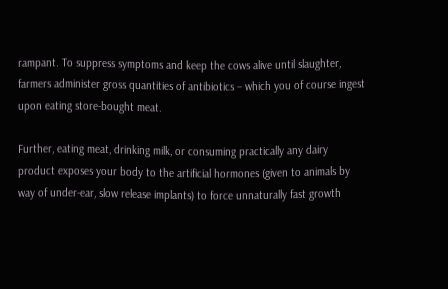rampant. To suppress symptoms and keep the cows alive until slaughter, farmers administer gross quantities of antibiotics – which you of course ingest upon eating store-bought meat.

Further, eating meat, drinking milk, or consuming practically any dairy product exposes your body to the artificial hormones (given to animals by way of under-ear, slow release implants) to force unnaturally fast growth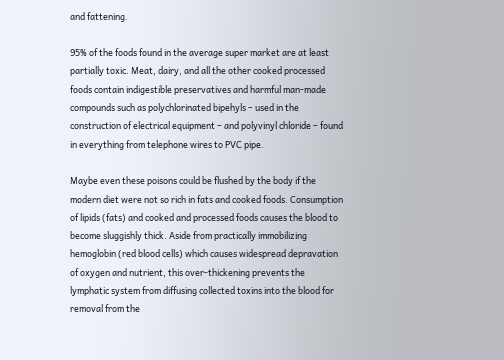and fattening.

95% of the foods found in the average super market are at least partially toxic. Meat, dairy, and all the other cooked processed foods contain indigestible preservatives and harmful man-made compounds such as polychlorinated bipehyls – used in the construction of electrical equipment – and polyvinyl chloride – found in everything from telephone wires to PVC pipe.

Maybe even these poisons could be flushed by the body if the modern diet were not so rich in fats and cooked foods. Consumption of lipids (fats) and cooked and processed foods causes the blood to become sluggishly thick. Aside from practically immobilizing hemoglobin (red blood cells) which causes widespread depravation of oxygen and nutrient, this over-thickening prevents the lymphatic system from diffusing collected toxins into the blood for removal from the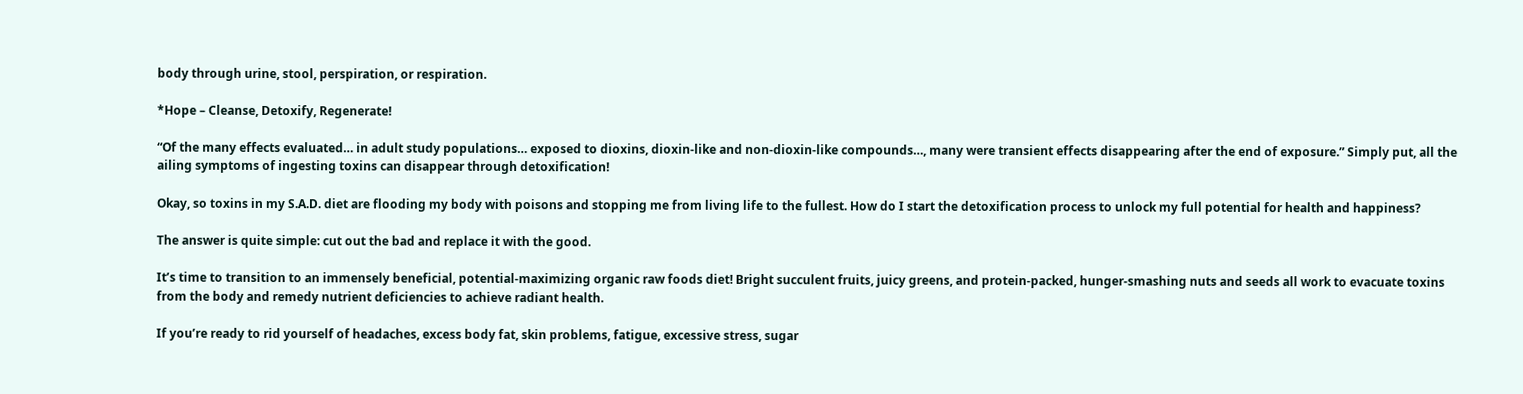body through urine, stool, perspiration, or respiration.

*Hope – Cleanse, Detoxify, Regenerate!

“Of the many effects evaluated… in adult study populations… exposed to dioxins, dioxin-like and non-dioxin-like compounds…, many were transient effects disappearing after the end of exposure.” Simply put, all the ailing symptoms of ingesting toxins can disappear through detoxification!

Okay, so toxins in my S.A.D. diet are flooding my body with poisons and stopping me from living life to the fullest. How do I start the detoxification process to unlock my full potential for health and happiness?

The answer is quite simple: cut out the bad and replace it with the good.

It’s time to transition to an immensely beneficial, potential-maximizing organic raw foods diet! Bright succulent fruits, juicy greens, and protein-packed, hunger-smashing nuts and seeds all work to evacuate toxins from the body and remedy nutrient deficiencies to achieve radiant health.

If you’re ready to rid yourself of headaches, excess body fat, skin problems, fatigue, excessive stress, sugar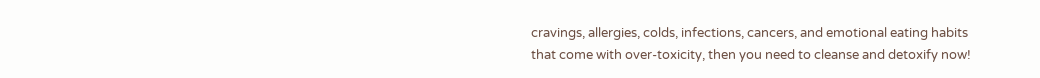cravings, allergies, colds, infections, cancers, and emotional eating habits that come with over-toxicity, then you need to cleanse and detoxify now!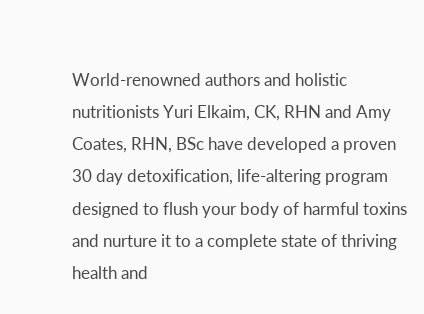World-renowned authors and holistic nutritionists Yuri Elkaim, CK, RHN and Amy Coates, RHN, BSc have developed a proven 30 day detoxification, life-altering program designed to flush your body of harmful toxins and nurture it to a complete state of thriving health and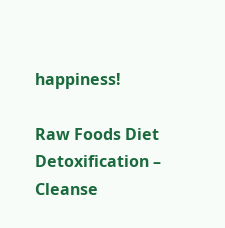happiness!

Raw Foods Diet Detoxification – Cleanse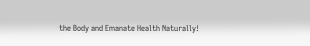the Body and Emanate Health Naturally!